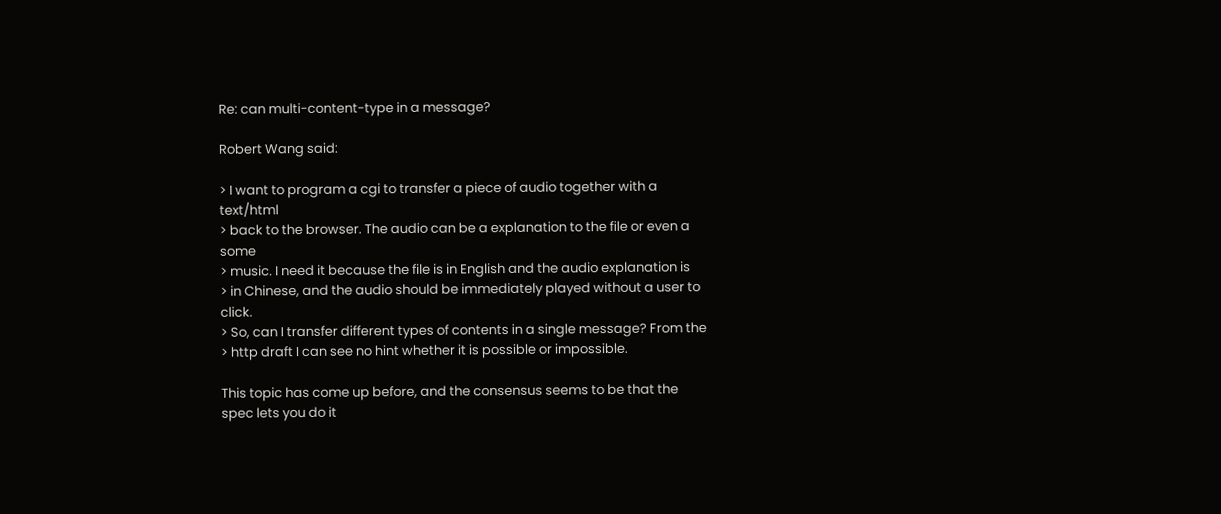Re: can multi-content-type in a message?

Robert Wang said:

> I want to program a cgi to transfer a piece of audio together with a text/html
> back to the browser. The audio can be a explanation to the file or even a some
> music. I need it because the file is in English and the audio explanation is
> in Chinese, and the audio should be immediately played without a user to click.
> So, can I transfer different types of contents in a single message? From the
> http draft I can see no hint whether it is possible or impossible.

This topic has come up before, and the consensus seems to be that the
spec lets you do it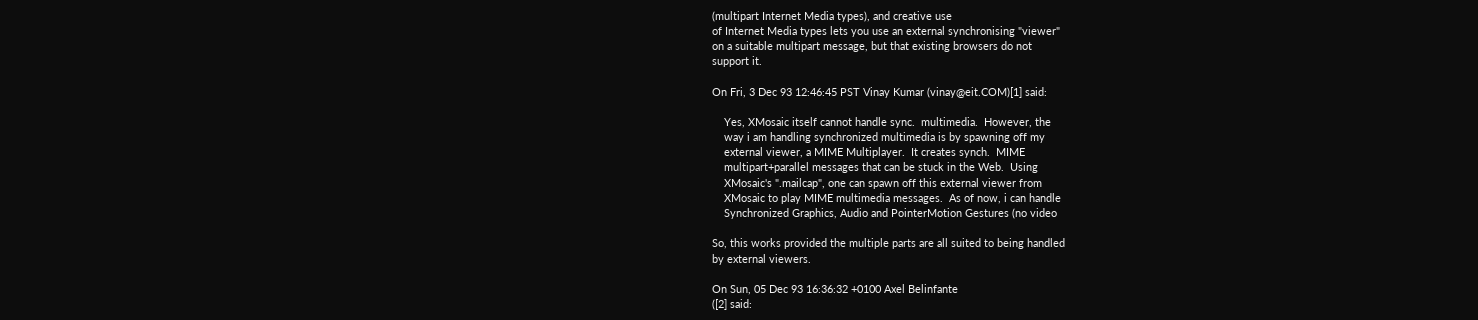(multipart Internet Media types), and creative use
of Internet Media types lets you use an external synchronising "viewer"
on a suitable multipart message, but that existing browsers do not
support it.

On Fri, 3 Dec 93 12:46:45 PST Vinay Kumar (vinay@eit.COM)[1] said:

    Yes, XMosaic itself cannot handle sync.  multimedia.  However, the
    way i am handling synchronized multimedia is by spawning off my
    external viewer, a MIME Multiplayer.  It creates synch.  MIME
    multipart+parallel messages that can be stuck in the Web.  Using
    XMosaic's ".mailcap", one can spawn off this external viewer from
    XMosaic to play MIME multimedia messages.  As of now, i can handle
    Synchronized Graphics, Audio and PointerMotion Gestures (no video

So, this works provided the multiple parts are all suited to being handled
by external viewers.

On Sun, 05 Dec 93 16:36:32 +0100 Axel Belinfante
([2] said: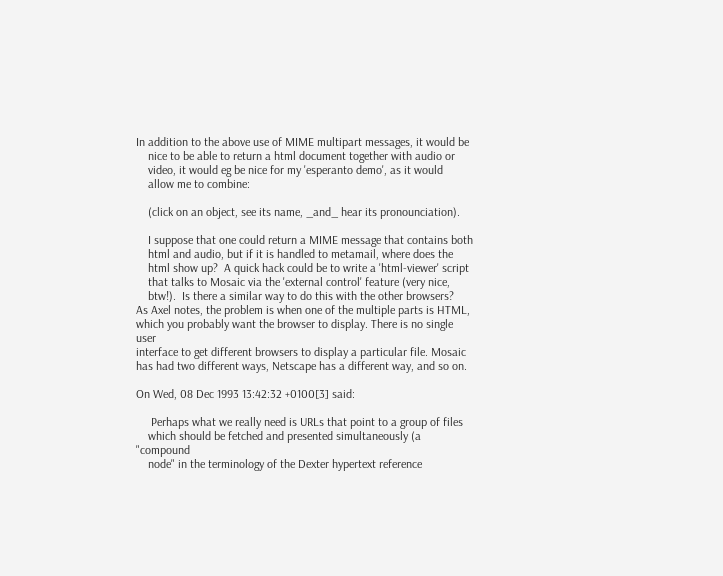In addition to the above use of MIME multipart messages, it would be
    nice to be able to return a html document together with audio or
    video, it would eg be nice for my 'esperanto demo', as it would
    allow me to combine:

    (click on an object, see its name, _and_ hear its pronounciation).

    I suppose that one could return a MIME message that contains both
    html and audio, but if it is handled to metamail, where does the
    html show up?  A quick hack could be to write a 'html-viewer' script
    that talks to Mosaic via the 'external control' feature (very nice,
    btw!).  Is there a similar way to do this with the other browsers?
As Axel notes, the problem is when one of the multiple parts is HTML,
which you probably want the browser to display. There is no single user
interface to get different browsers to display a particular file. Mosaic
has had two different ways, Netscape has a different way, and so on.

On Wed, 08 Dec 1993 13:42:32 +0100[3] said:

     Perhaps what we really need is URLs that point to a group of files
    which should be fetched and presented simultaneously (a "compound
    node" in the terminology of the Dexter hypertext reference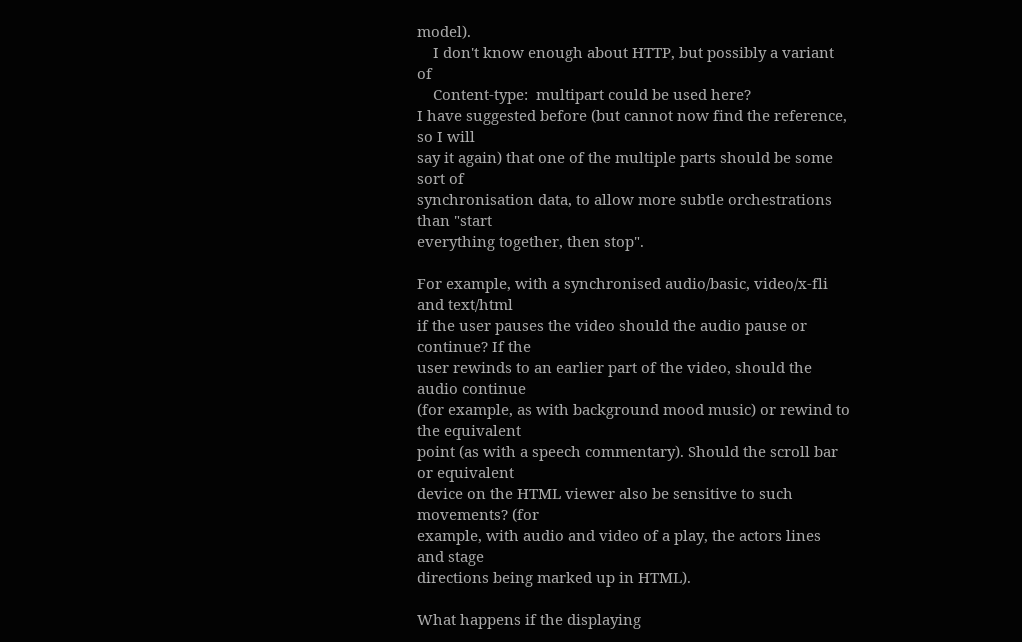model).
    I don't know enough about HTTP, but possibly a variant of
    Content-type:  multipart could be used here?
I have suggested before (but cannot now find the reference, so I will
say it again) that one of the multiple parts should be some sort of
synchronisation data, to allow more subtle orchestrations than "start
everything together, then stop".

For example, with a synchronised audio/basic, video/x-fli and text/html
if the user pauses the video should the audio pause or continue? If the
user rewinds to an earlier part of the video, should the audio continue
(for example, as with background mood music) or rewind to the equivalent
point (as with a speech commentary). Should the scroll bar or equivalent
device on the HTML viewer also be sensitive to such movements? (for
example, with audio and video of a play, the actors lines and stage
directions being marked up in HTML).

What happens if the displaying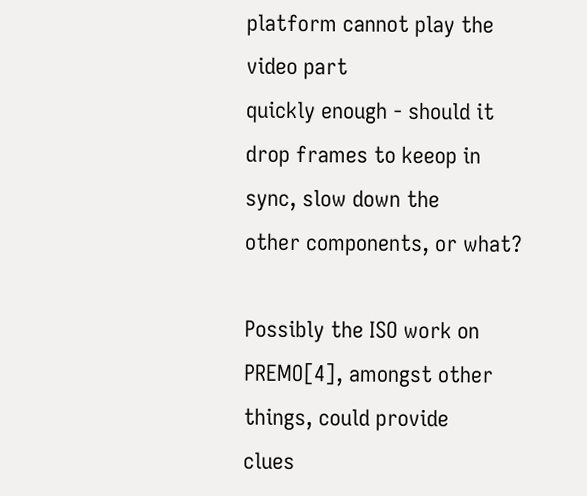platform cannot play the video part
quickly enough - should it drop frames to keeop in sync, slow down the
other components, or what?

Possibly the ISO work on PREMO[4], amongst other things, could provide
clues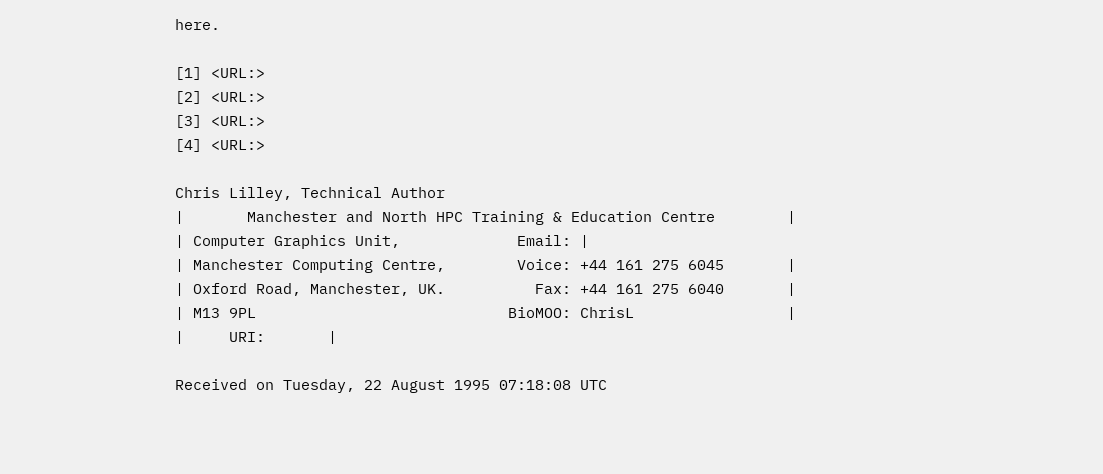here.

[1] <URL:>
[2] <URL:>
[3] <URL:>
[4] <URL:>

Chris Lilley, Technical Author
|       Manchester and North HPC Training & Education Centre        |
| Computer Graphics Unit,             Email: |
| Manchester Computing Centre,        Voice: +44 161 275 6045       |
| Oxford Road, Manchester, UK.          Fax: +44 161 275 6040       |
| M13 9PL                            BioMOO: ChrisL                 |
|     URI:       |

Received on Tuesday, 22 August 1995 07:18:08 UTC